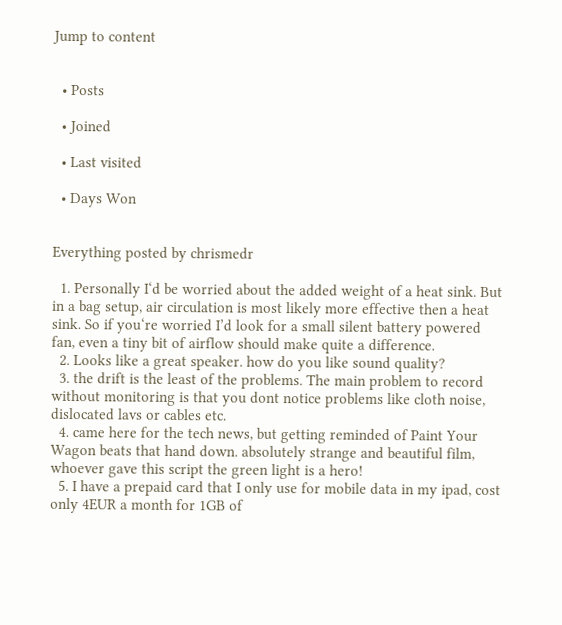Jump to content


  • Posts

  • Joined

  • Last visited

  • Days Won


Everything posted by chrismedr

  1. Personally I‘d be worried about the added weight of a heat sink. But in a bag setup, air circulation is most likely more effective then a heat sink. So if you‘re worried I’d look for a small silent battery powered fan, even a tiny bit of airflow should make quite a difference.
  2. Looks like a great speaker. how do you like sound quality?
  3. the drift is the least of the problems. The main problem to record without monitoring is that you dont notice problems like cloth noise, dislocated lavs or cables etc.
  4. came here for the tech news, but getting reminded of Paint Your Wagon beats that hand down. absolutely strange and beautiful film, whoever gave this script the green light is a hero!
  5. I have a prepaid card that I only use for mobile data in my ipad, cost only 4EUR a month for 1GB of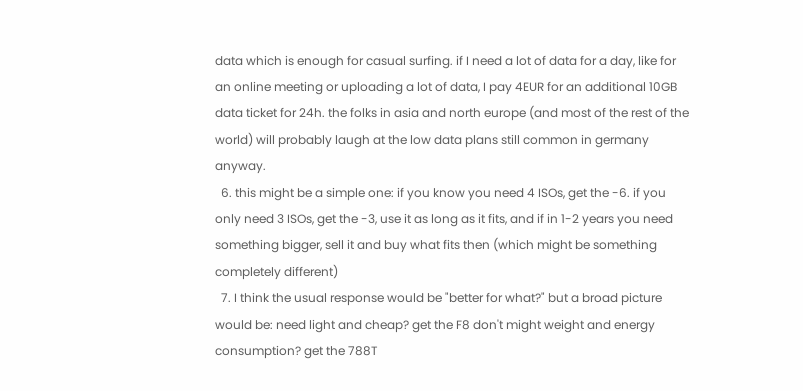data which is enough for casual surfing. if I need a lot of data for a day, like for an online meeting or uploading a lot of data, I pay 4EUR for an additional 10GB data ticket for 24h. the folks in asia and north europe (and most of the rest of the world) will probably laugh at the low data plans still common in germany anyway.
  6. this might be a simple one: if you know you need 4 ISOs, get the -6. if you only need 3 ISOs, get the -3, use it as long as it fits, and if in 1-2 years you need something bigger, sell it and buy what fits then (which might be something completely different)
  7. I think the usual response would be "better for what?" but a broad picture would be: need light and cheap? get the F8 don't might weight and energy consumption? get the 788T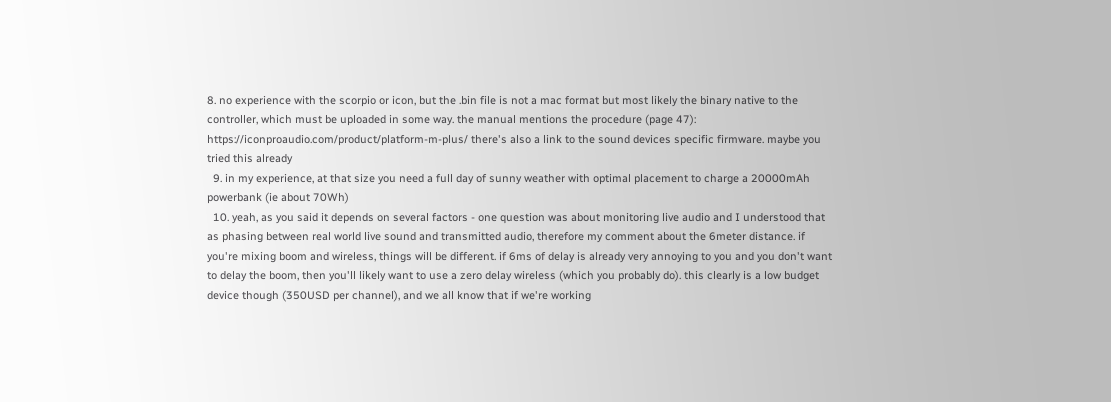8. no experience with the scorpio or icon, but the .bin file is not a mac format but most likely the binary native to the controller, which must be uploaded in some way. the manual mentions the procedure (page 47): https://iconproaudio.com/product/platform-m-plus/ there's also a link to the sound devices specific firmware. maybe you tried this already
  9. in my experience, at that size you need a full day of sunny weather with optimal placement to charge a 20000mAh powerbank (ie about 70Wh)
  10. yeah, as you said it depends on several factors - one question was about monitoring live audio and I understood that as phasing between real world live sound and transmitted audio, therefore my comment about the 6meter distance. if you're mixing boom and wireless, things will be different. if 6ms of delay is already very annoying to you and you don't want to delay the boom, then you'll likely want to use a zero delay wireless (which you probably do). this clearly is a low budget device though (350USD per channel), and we all know that if we're working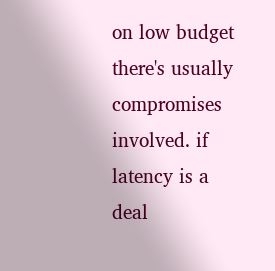on low budget there's usually compromises involved. if latency is a deal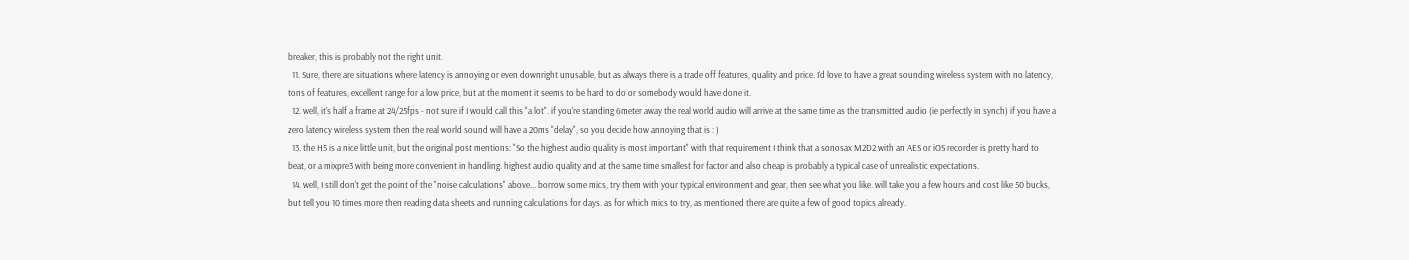breaker, this is probably not the right unit.
  11. Sure, there are situations where latency is annoying or even downright unusable, but as always there is a trade off features, quality and price. I‘d love to have a great sounding wireless system with no latency, tons of features, excellent range for a low price, but at the moment it seems to be hard to do or somebody would have done it.
  12. well, it's half a frame at 24/25fps - not sure if I would call this "a lot". if you're standing 6meter away the real world audio will arrive at the same time as the transmitted audio (ie perfectly in synch) if you have a zero latency wireless system then the real world sound will have a 20ms "delay", so you decide how annoying that is : )
  13. the H5 is a nice little unit, but the original post mentions: "So the highest audio quality is most important" with that requirement I think that a sonosax M2D2 with an AES or iOS recorder is pretty hard to beat, or a mixpre3 with being more convenient in handling. highest audio quality and at the same time smallest for factor and also cheap is probably a typical case of unrealistic expectations.
  14. well, I still don't get the point of the "noise calculations" above... borrow some mics, try them with your typical environment and gear, then see what you like. will take you a few hours and cost like 50 bucks, but tell you 10 times more then reading data sheets and running calculations for days. as for which mics to try, as mentioned there are quite a few of good topics already.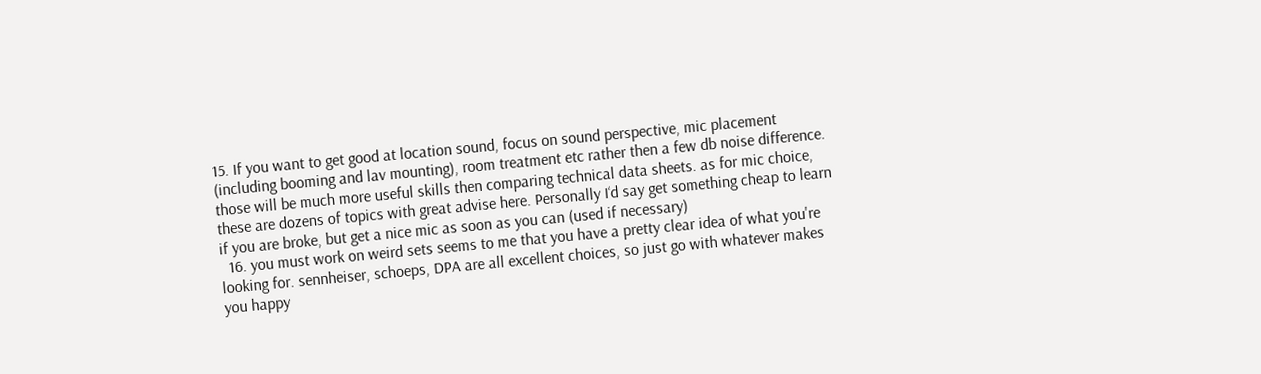15. If you want to get good at location sound, focus on sound perspective, mic placement (including booming and lav mounting), room treatment etc rather then a few db noise difference. those will be much more useful skills then comparing technical data sheets. as for mic choice, these are dozens of topics with great advise here. Personally I‘d say get something cheap to learn if you are broke, but get a nice mic as soon as you can (used if necessary)
  16. you must work on weird sets seems to me that you have a pretty clear idea of what you're looking for. sennheiser, schoeps, DPA are all excellent choices, so just go with whatever makes you happy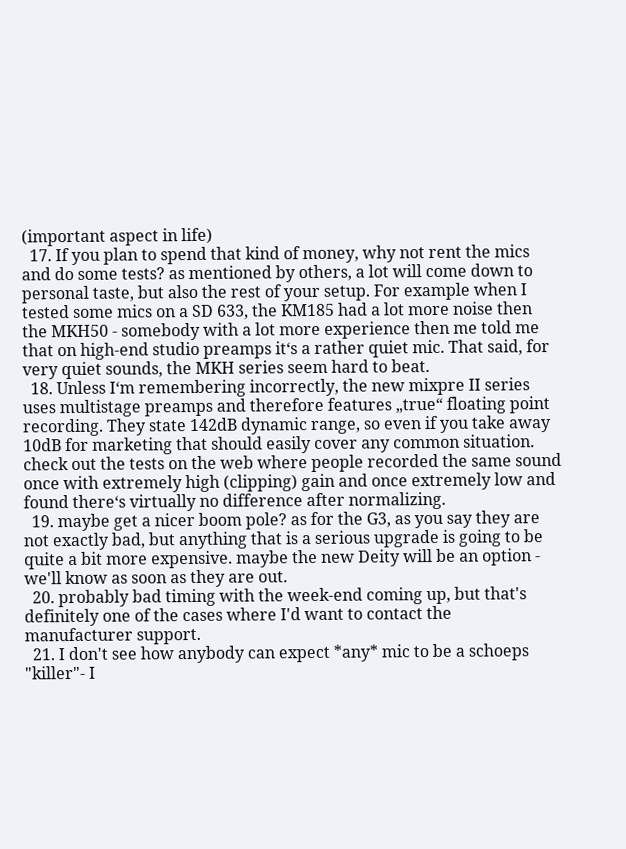(important aspect in life)
  17. If you plan to spend that kind of money, why not rent the mics and do some tests? as mentioned by others, a lot will come down to personal taste, but also the rest of your setup. For example when I tested some mics on a SD 633, the KM185 had a lot more noise then the MKH50 - somebody with a lot more experience then me told me that on high-end studio preamps it‘s a rather quiet mic. That said, for very quiet sounds, the MKH series seem hard to beat.
  18. Unless I‘m remembering incorrectly, the new mixpre II series uses multistage preamps and therefore features „true“ floating point recording. They state 142dB dynamic range, so even if you take away 10dB for marketing that should easily cover any common situation. check out the tests on the web where people recorded the same sound once with extremely high (clipping) gain and once extremely low and found there‘s virtually no difference after normalizing.
  19. maybe get a nicer boom pole? as for the G3, as you say they are not exactly bad, but anything that is a serious upgrade is going to be quite a bit more expensive. maybe the new Deity will be an option - we'll know as soon as they are out.
  20. probably bad timing with the week-end coming up, but that's definitely one of the cases where I'd want to contact the manufacturer support.
  21. I don't see how anybody can expect *any* mic to be a schoeps "killer"- I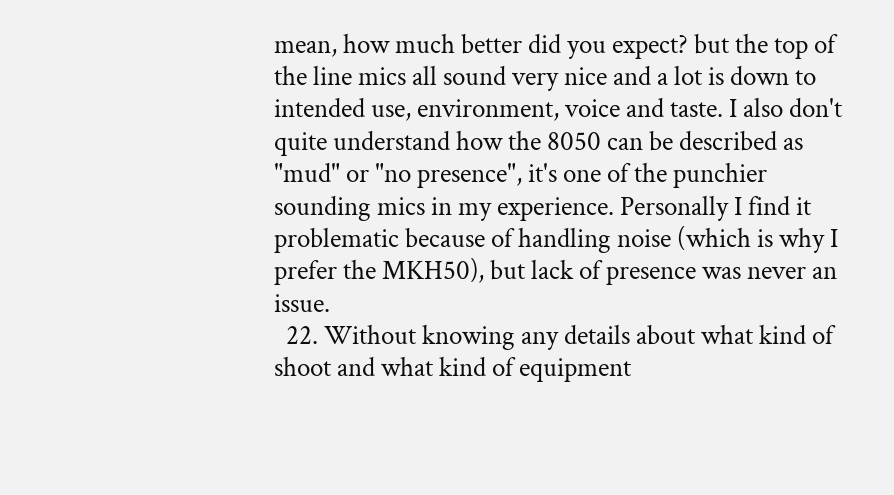mean, how much better did you expect? but the top of the line mics all sound very nice and a lot is down to intended use, environment, voice and taste. I also don't quite understand how the 8050 can be described as "mud" or "no presence", it's one of the punchier sounding mics in my experience. Personally I find it problematic because of handling noise (which is why I prefer the MKH50), but lack of presence was never an issue.
  22. Without knowing any details about what kind of shoot and what kind of equipment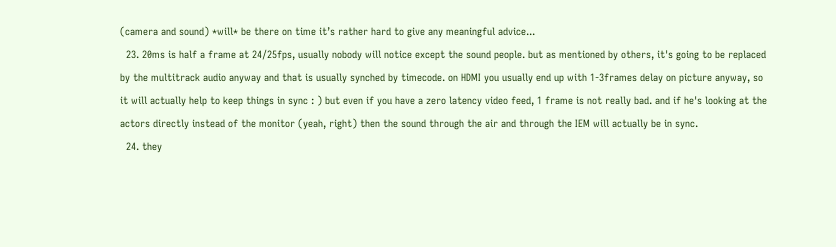(camera and sound) *will* be there on time it’s rather hard to give any meaningful advice...
  23. 20ms is half a frame at 24/25fps, usually nobody will notice except the sound people. but as mentioned by others, it's going to be replaced by the multitrack audio anyway and that is usually synched by timecode. on HDMI you usually end up with 1-3frames delay on picture anyway, so it will actually help to keep things in sync : ) but even if you have a zero latency video feed, 1 frame is not really bad. and if he's looking at the actors directly instead of the monitor (yeah, right) then the sound through the air and through the IEM will actually be in sync.
  24. they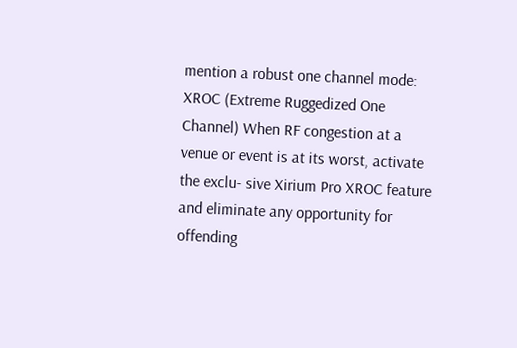mention a robust one channel mode: XROC (Extreme Ruggedized One Channel) When RF congestion at a venue or event is at its worst, activate the exclu- sive Xirium Pro XROC feature and eliminate any opportunity for offending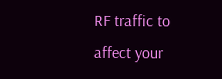RF traffic to affect your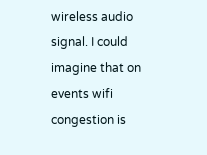wireless audio signal. I could imagine that on events wifi congestion is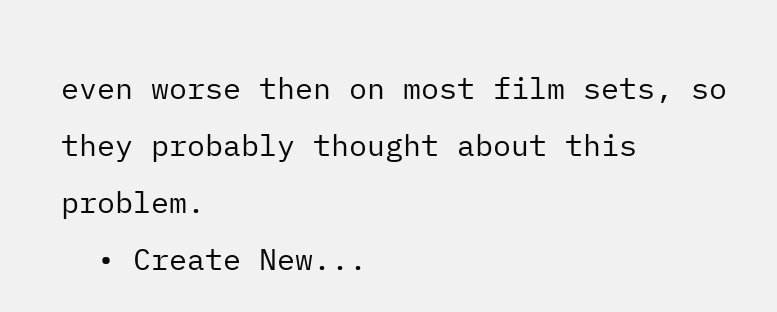even worse then on most film sets, so they probably thought about this problem.
  • Create New...